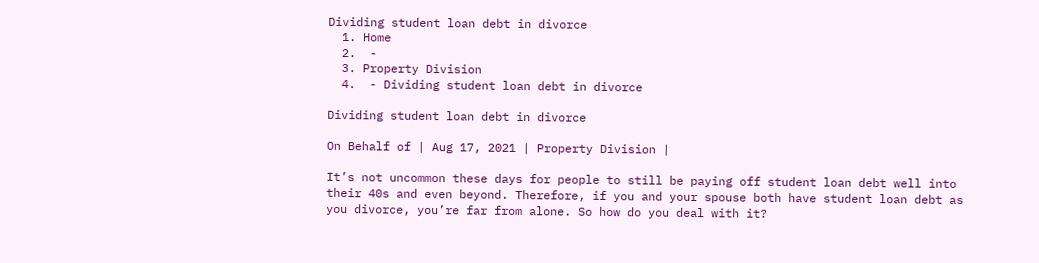Dividing student loan debt in divorce
  1. Home
  2.  -
  3. Property Division
  4.  - Dividing student loan debt in divorce

Dividing student loan debt in divorce

On Behalf of | Aug 17, 2021 | Property Division |

It’s not uncommon these days for people to still be paying off student loan debt well into their 40s and even beyond. Therefore, if you and your spouse both have student loan debt as you divorce, you’re far from alone. So how do you deal with it?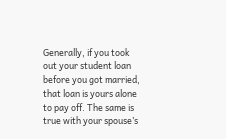Generally, if you took out your student loan before you got married, that loan is yours alone to pay off. The same is true with your spouse’s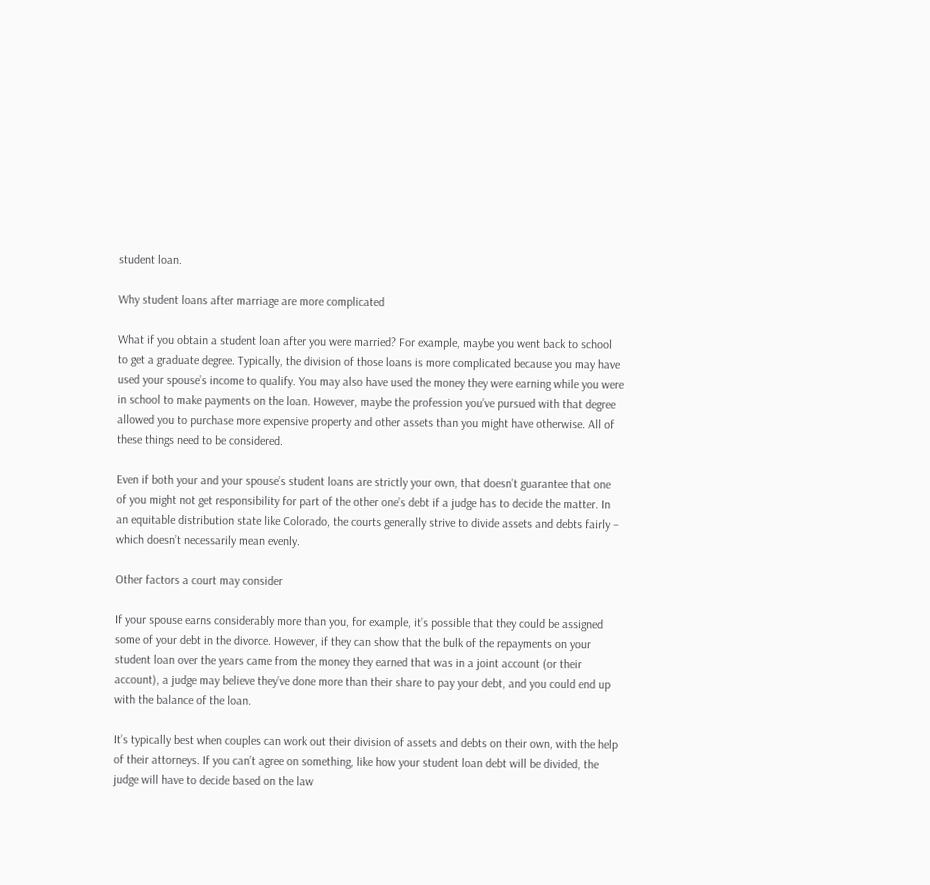student loan.

Why student loans after marriage are more complicated

What if you obtain a student loan after you were married? For example, maybe you went back to school to get a graduate degree. Typically, the division of those loans is more complicated because you may have used your spouse’s income to qualify. You may also have used the money they were earning while you were in school to make payments on the loan. However, maybe the profession you’ve pursued with that degree allowed you to purchase more expensive property and other assets than you might have otherwise. All of these things need to be considered.

Even if both your and your spouse’s student loans are strictly your own, that doesn’t guarantee that one of you might not get responsibility for part of the other one’s debt if a judge has to decide the matter. In an equitable distribution state like Colorado, the courts generally strive to divide assets and debts fairly – which doesn’t necessarily mean evenly.

Other factors a court may consider

If your spouse earns considerably more than you, for example, it’s possible that they could be assigned some of your debt in the divorce. However, if they can show that the bulk of the repayments on your student loan over the years came from the money they earned that was in a joint account (or their account), a judge may believe they’ve done more than their share to pay your debt, and you could end up with the balance of the loan.

It’s typically best when couples can work out their division of assets and debts on their own, with the help of their attorneys. If you can’t agree on something, like how your student loan debt will be divided, the judge will have to decide based on the law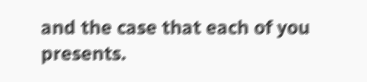and the case that each of you presents.